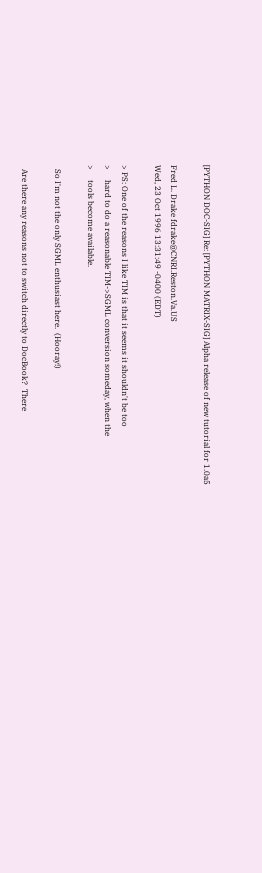[PYTHON DOC-SIG] Re: [PYTHON MATRIX-SIG] Alpha release of new tutorial for 1.0a5

Fred L. Drake fdrake@CNRI.Reston.Va.US
Wed, 23 Oct 1996 13:31:49 -0400 (EDT)

> PS: One of the reasons I like TIM is that it seems it shouldn't be too
>     hard to do a reasonable TIM->SGML conversion someday, when the
>     tools become available.

  So I'm not the only SGML enthusiast here.  (Hooray!)

  Are there any reasons not to switch directly to DocBook?  There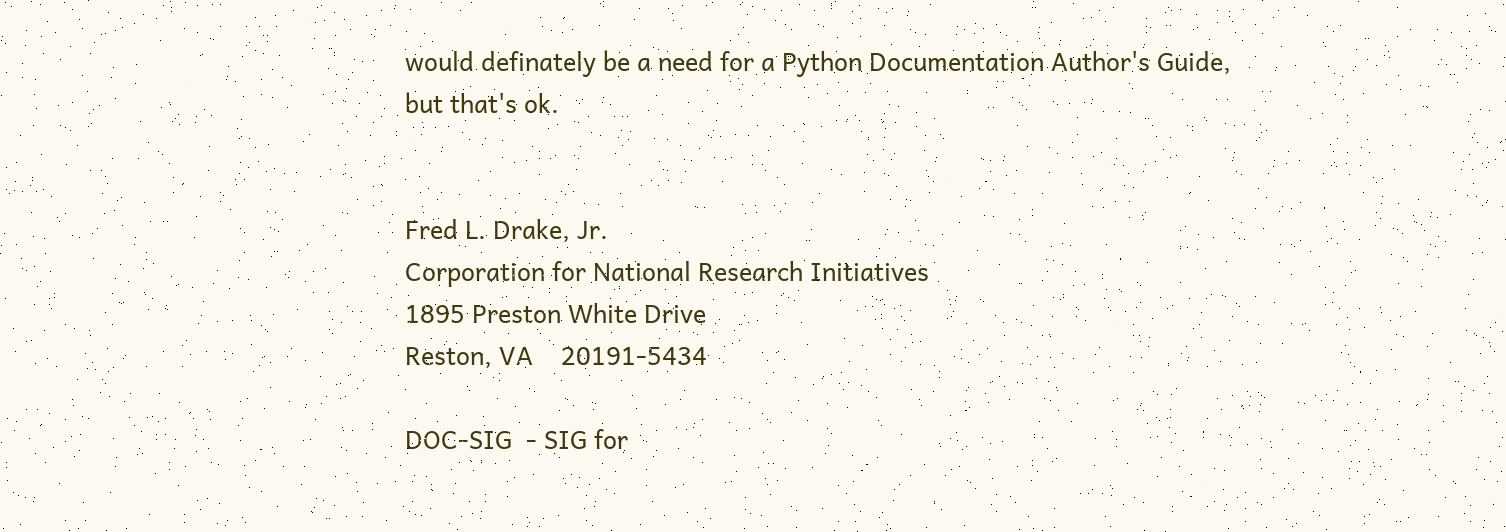would definately be a need for a Python Documentation Author's Guide,
but that's ok.


Fred L. Drake, Jr.
Corporation for National Research Initiatives
1895 Preston White Drive
Reston, VA    20191-5434

DOC-SIG  - SIG for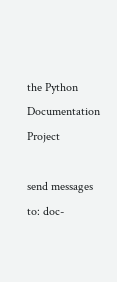the Python Documentation Project

send messages to: doc-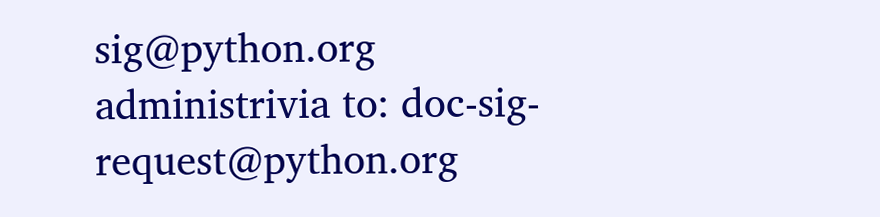sig@python.org
administrivia to: doc-sig-request@python.org